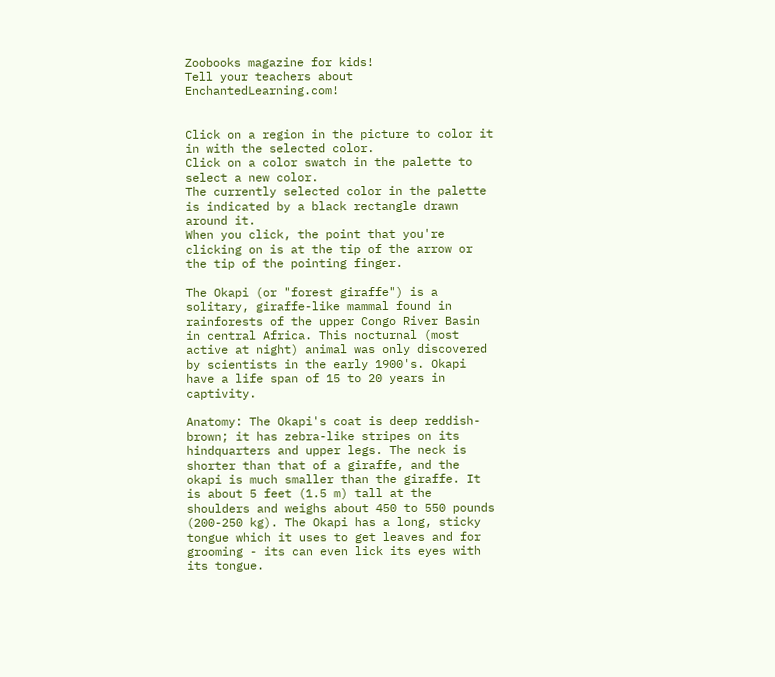Zoobooks magazine for kids!
Tell your teachers about EnchantedLearning.com!


Click on a region in the picture to color it in with the selected color.
Click on a color swatch in the palette to select a new color.
The currently selected color in the palette is indicated by a black rectangle drawn around it.
When you click, the point that you're clicking on is at the tip of the arrow or the tip of the pointing finger.

The Okapi (or "forest giraffe") is a solitary, giraffe-like mammal found in rainforests of the upper Congo River Basin in central Africa. This nocturnal (most active at night) animal was only discovered by scientists in the early 1900's. Okapi have a life span of 15 to 20 years in captivity.

Anatomy: The Okapi's coat is deep reddish-brown; it has zebra-like stripes on its hindquarters and upper legs. The neck is shorter than that of a giraffe, and the okapi is much smaller than the giraffe. It is about 5 feet (1.5 m) tall at the shoulders and weighs about 450 to 550 pounds (200-250 kg). The Okapi has a long, sticky tongue which it uses to get leaves and for grooming - its can even lick its eyes with its tongue.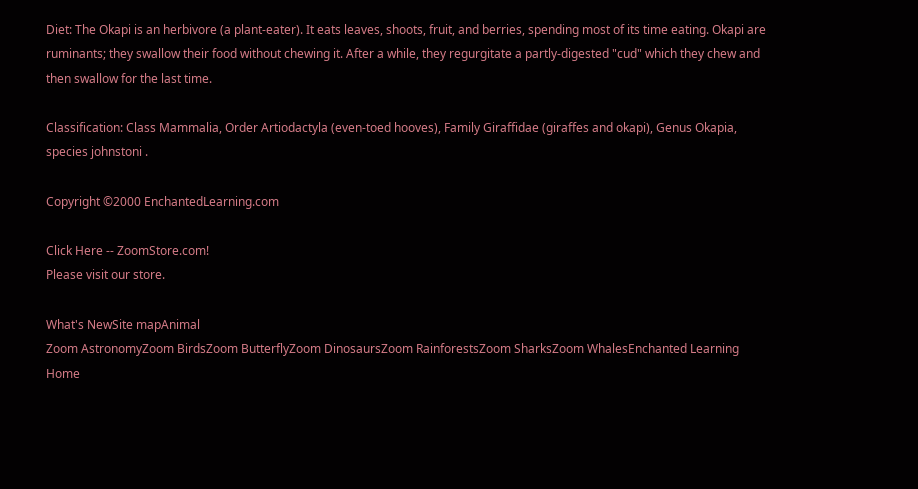Diet: The Okapi is an herbivore (a plant-eater). It eats leaves, shoots, fruit, and berries, spending most of its time eating. Okapi are ruminants; they swallow their food without chewing it. After a while, they regurgitate a partly-digested "cud" which they chew and then swallow for the last time.

Classification: Class Mammalia, Order Artiodactyla (even-toed hooves), Family Giraffidae (giraffes and okapi), Genus Okapia, species johnstoni .

Copyright ©2000 EnchantedLearning.com

Click Here -- ZoomStore.com!
Please visit our store.

What's NewSite mapAnimal
Zoom AstronomyZoom BirdsZoom ButterflyZoom DinosaursZoom RainforestsZoom SharksZoom WhalesEnchanted Learning Home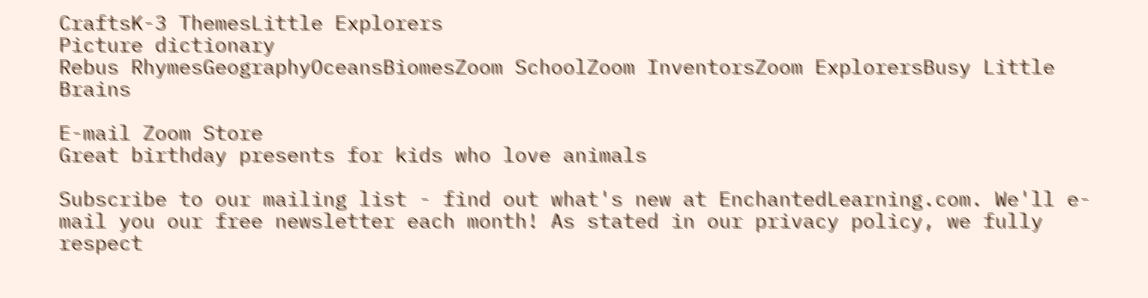CraftsK-3 ThemesLittle Explorers
Picture dictionary
Rebus RhymesGeographyOceansBiomesZoom SchoolZoom InventorsZoom ExplorersBusy Little Brains

E-mail Zoom Store
Great birthday presents for kids who love animals

Subscribe to our mailing list - find out what's new at EnchantedLearning.com. We'll e-mail you our free newsletter each month! As stated in our privacy policy, we fully respect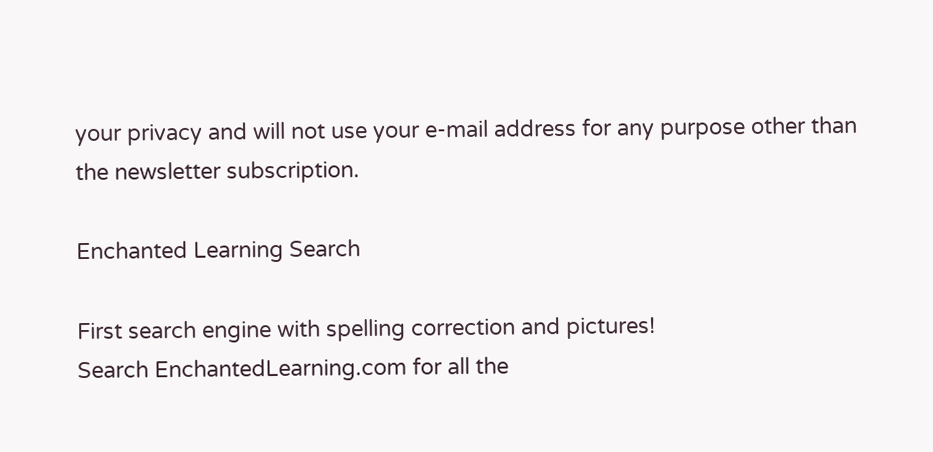your privacy and will not use your e-mail address for any purpose other than the newsletter subscription.

Enchanted Learning Search

First search engine with spelling correction and pictures!
Search EnchantedLearning.com for all the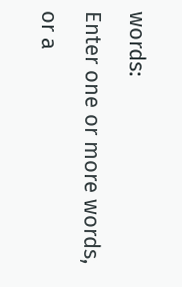words:
Enter one or more words, or a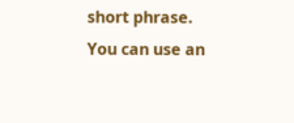short phrase.
You can use an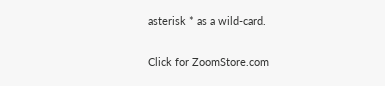asterisk * as a wild-card.

Click for ZoomStore.com